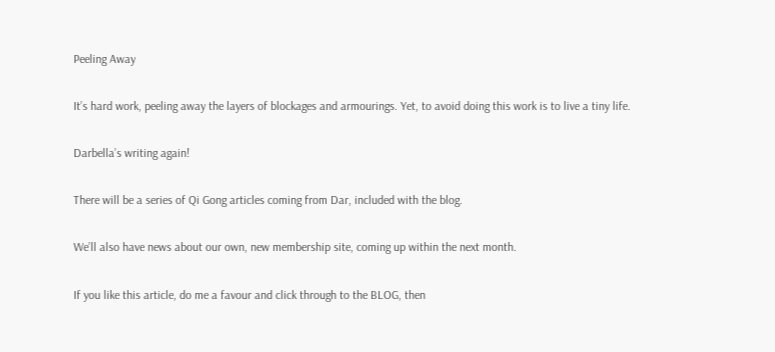Peeling Away

It’s hard work, peeling away the layers of blockages and armourings. Yet, to avoid doing this work is to live a tiny life.

Darbella’s writing again!

There will be a series of Qi Gong articles coming from Dar, included with the blog.

We’ll also have news about our own, new membership site, coming up within the next month.

If you like this article, do me a favour and click through to the BLOG, then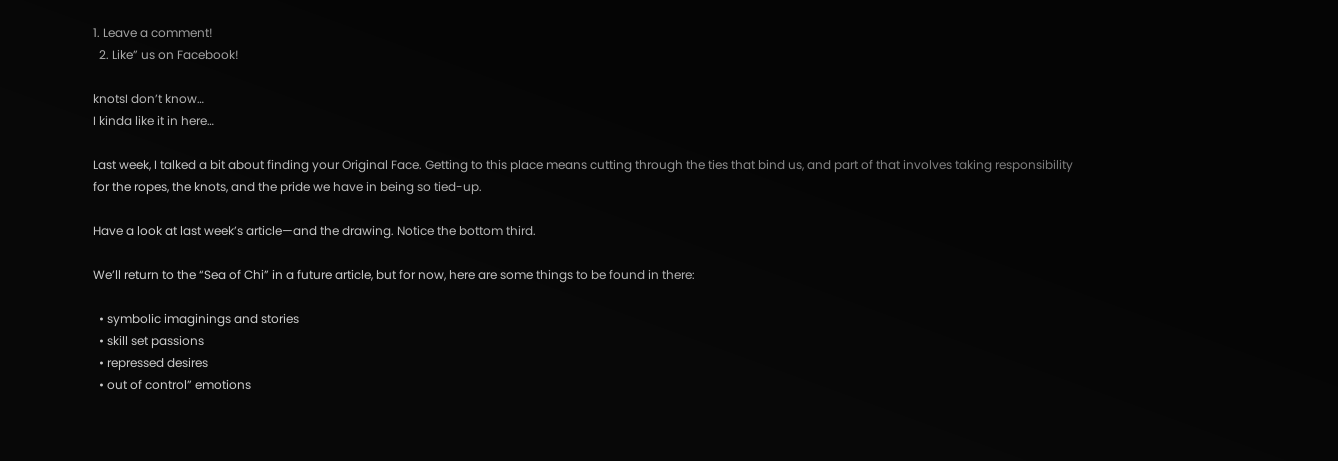1. Leave a comment!
  2. Like” us on Facebook!

knotsI don’t know…
I kinda like it in here…

Last week, I talked a bit about finding your Original Face. Getting to this place means cutting through the ties that bind us, and part of that involves taking responsibility for the ropes, the knots, and the pride we have in being so tied-up.

Have a look at last week’s article—and the drawing. Notice the bottom third.

We’ll return to the “Sea of Chi” in a future article, but for now, here are some things to be found in there:

  • symbolic imaginings and stories
  • skill set passions
  • repressed desires
  • out of control” emotions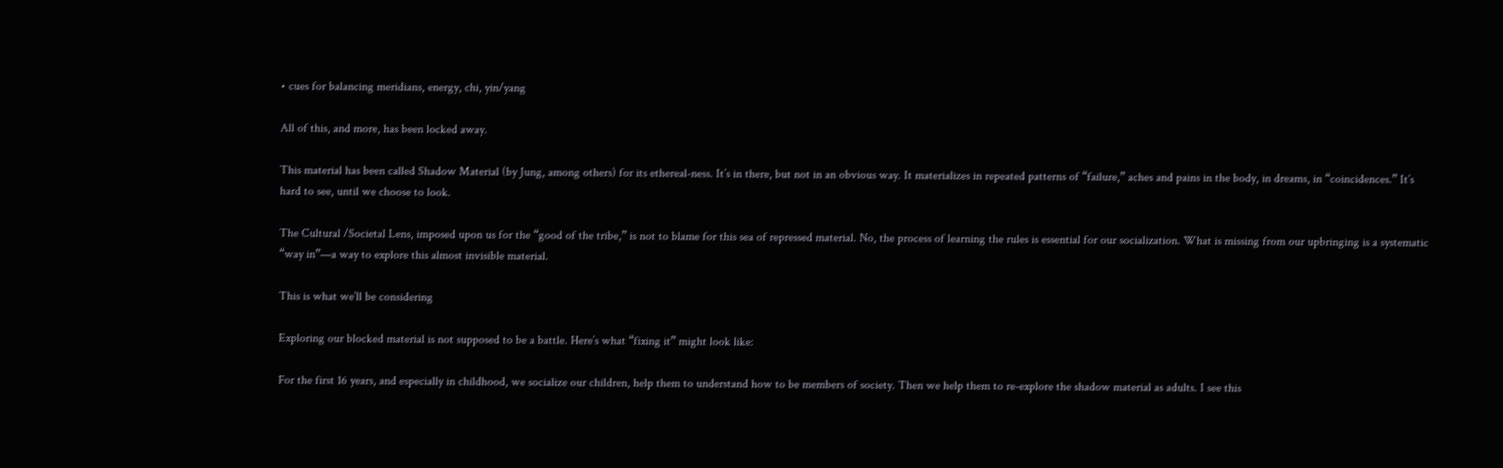• cues for balancing meridians, energy, chi, yin/yang

All of this, and more, has been locked away.

This material has been called Shadow Material (by Jung, among others) for its ethereal-ness. It’s in there, but not in an obvious way. It materializes in repeated patterns of “failure,” aches and pains in the body, in dreams, in “coincidences.” It’s hard to see, until we choose to look.

The Cultural /Societal Lens, imposed upon us for the “good of the tribe,” is not to blame for this sea of repressed material. No, the process of learning the rules is essential for our socialization. What is missing from our upbringing is a systematic “way in”—a way to explore this almost invisible material.

This is what we’ll be considering

Exploring our blocked material is not supposed to be a battle. Here’s what “fixing it” might look like:

For the first 16 years, and especially in childhood, we socialize our children, help them to understand how to be members of society. Then we help them to re-explore the shadow material as adults. I see this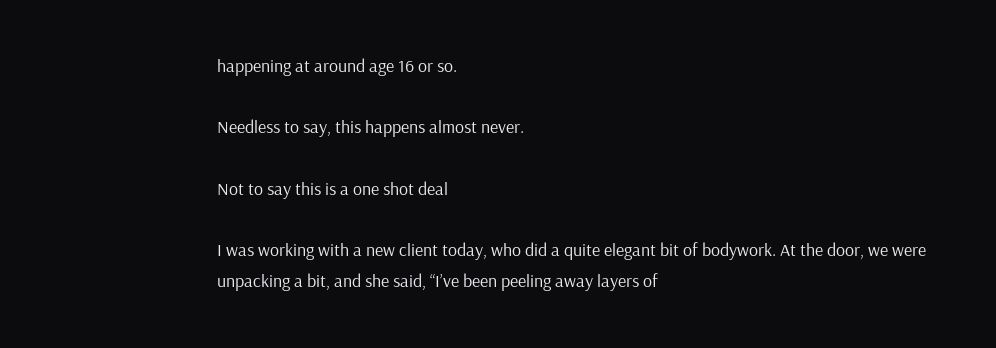happening at around age 16 or so.

Needless to say, this happens almost never.

Not to say this is a one shot deal

I was working with a new client today, who did a quite elegant bit of bodywork. At the door, we were unpacking a bit, and she said, “I’ve been peeling away layers of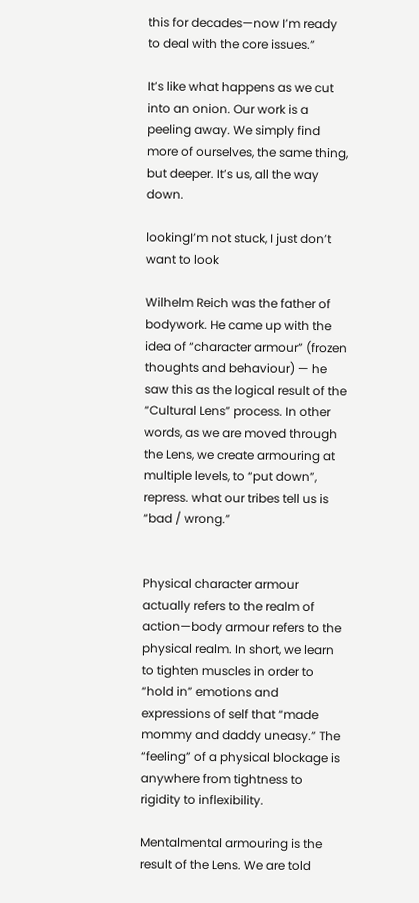this for decades—now I’m ready to deal with the core issues.”

It’s like what happens as we cut into an onion. Our work is a peeling away. We simply find more of ourselves, the same thing, but deeper. It’s us, all the way down.

lookingI’m not stuck, I just don’t want to look

Wilhelm Reich was the father of bodywork. He came up with the idea of “character armour” (frozen thoughts and behaviour) — he saw this as the logical result of the “Cultural Lens” process. In other words, as we are moved through the Lens, we create armouring at multiple levels, to “put down”, repress. what our tribes tell us is “bad / wrong.”


Physical character armour actually refers to the realm of action—body armour refers to the physical realm. In short, we learn to tighten muscles in order to “hold in” emotions and expressions of self that “made mommy and daddy uneasy.” The “feeling” of a physical blockage is anywhere from tightness to rigidity to inflexibility.

Mentalmental armouring is the result of the Lens. We are told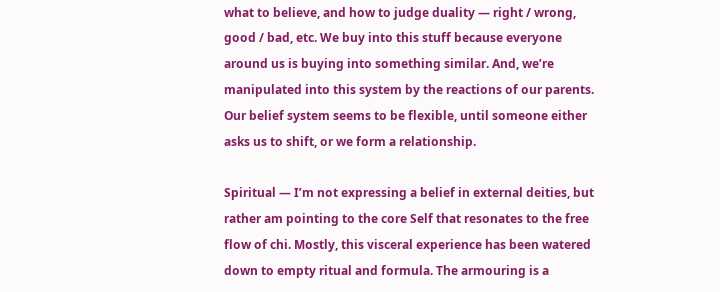what to believe, and how to judge duality — right / wrong, good / bad, etc. We buy into this stuff because everyone around us is buying into something similar. And, we’re manipulated into this system by the reactions of our parents. Our belief system seems to be flexible, until someone either asks us to shift, or we form a relationship.

Spiritual — I’m not expressing a belief in external deities, but rather am pointing to the core Self that resonates to the free flow of chi. Mostly, this visceral experience has been watered down to empty ritual and formula. The armouring is a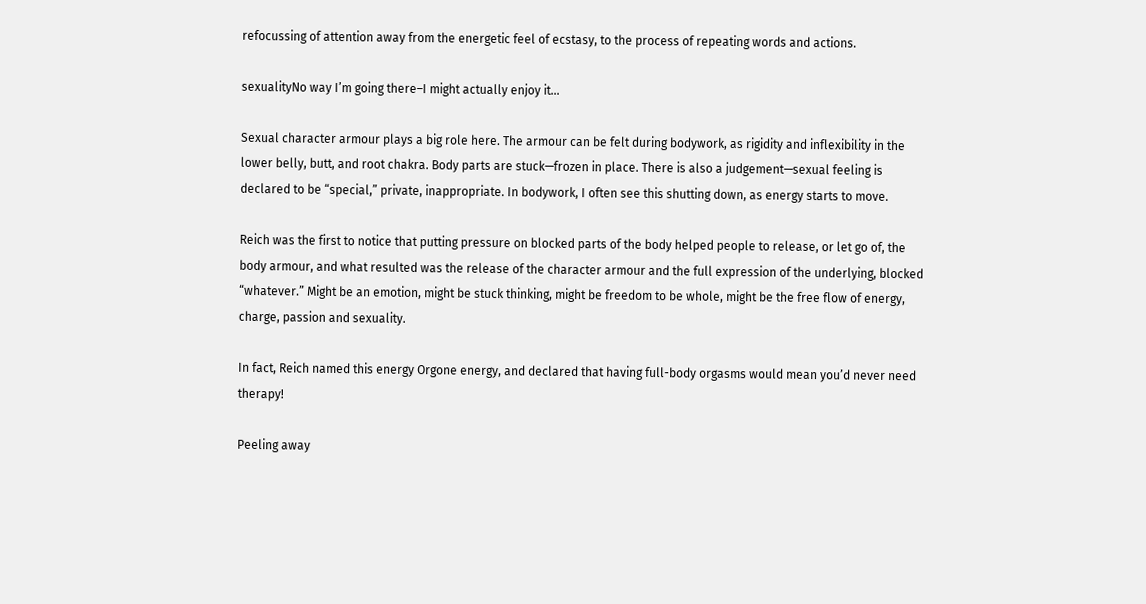refocussing of attention away from the energetic feel of ecstasy, to the process of repeating words and actions.

sexualityNo way I’m going there–I might actually enjoy it…

Sexual character armour plays a big role here. The armour can be felt during bodywork, as rigidity and inflexibility in the lower belly, butt, and root chakra. Body parts are stuck—frozen in place. There is also a judgement—sexual feeling is declared to be “special,” private, inappropriate. In bodywork, I often see this shutting down, as energy starts to move.

Reich was the first to notice that putting pressure on blocked parts of the body helped people to release, or let go of, the body armour, and what resulted was the release of the character armour and the full expression of the underlying, blocked “whatever.” Might be an emotion, might be stuck thinking, might be freedom to be whole, might be the free flow of energy, charge, passion and sexuality.

In fact, Reich named this energy Orgone energy, and declared that having full-body orgasms would mean you’d never need therapy!

Peeling away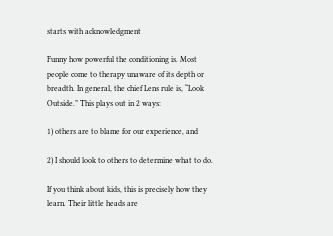starts with acknowledgment

Funny how powerful the conditioning is. Most people come to therapy unaware of its depth or breadth. In general, the chief Lens rule is, “Look Outside.” This plays out in 2 ways:

1) others are to blame for our experience, and

2) I should look to others to determine what to do.

If you think about kids, this is precisely how they learn. Their little heads are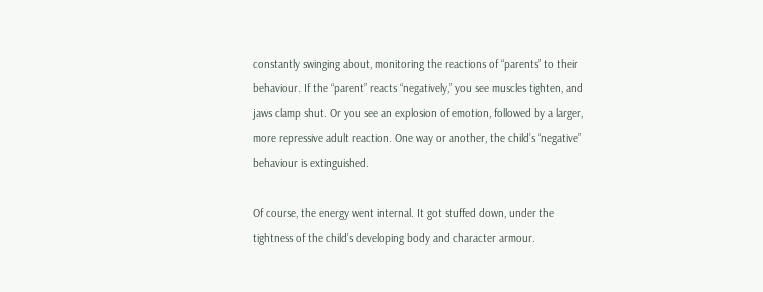constantly swinging about, monitoring the reactions of “parents” to their behaviour. If the “parent” reacts “negatively,” you see muscles tighten, and jaws clamp shut. Or you see an explosion of emotion, followed by a larger, more repressive adult reaction. One way or another, the child’s “negative” behaviour is extinguished.

Of course, the energy went internal. It got stuffed down, under the tightness of the child’s developing body and character armour.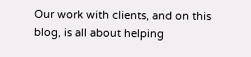Our work with clients, and on this blog, is all about helping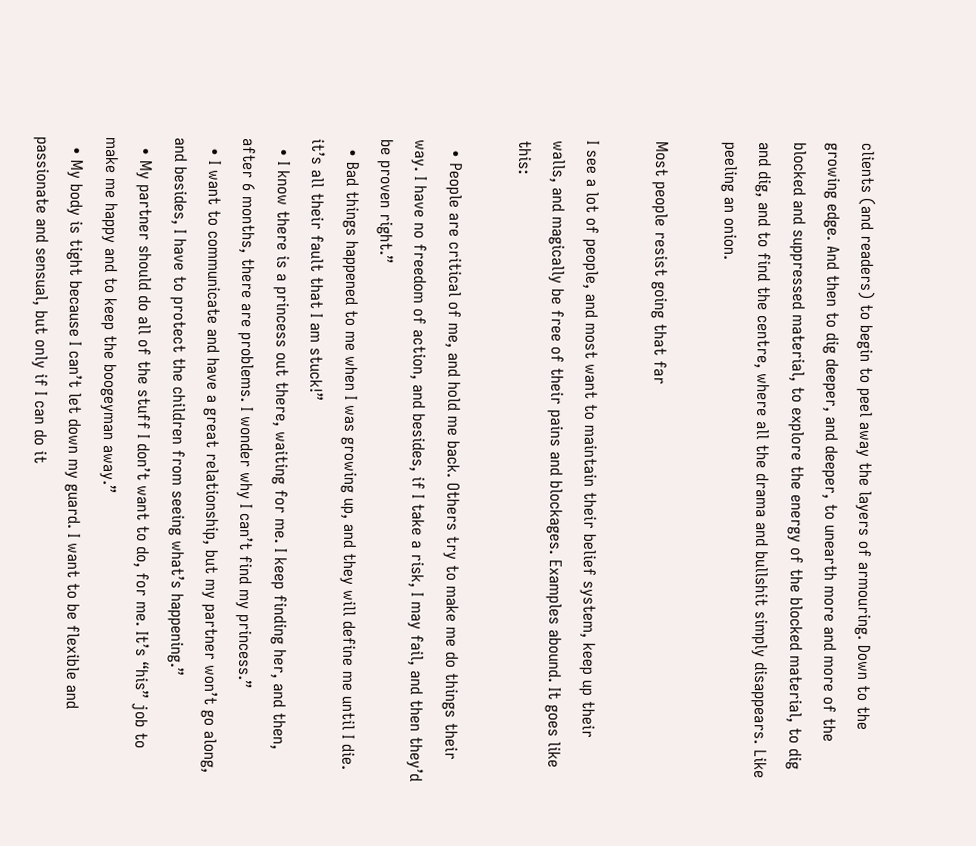clients (and readers) to begin to peel away the layers of armouring. Down to the growing edge. And then to dig deeper, and deeper, to unearth more and more of the blocked and suppressed material, to explore the energy of the blocked material, to dig and dig, and to find the centre, where all the drama and bullshit simply disappears. Like peeling an onion.

Most people resist going that far

I see a lot of people, and most want to maintain their belief system, keep up their walls, and magically be free of their pains and blockages. Examples abound. It goes like this:

  • People are critical of me, and hold me back. Others try to make me do things their way. I have no freedom of action, and besides, if I take a risk, I may fail, and then they’d be proven right.”
  • Bad things happened to me when I was growing up, and they will define me until I die. it’s all their fault that I am stuck!”
  • I know there is a princess out there, waiting for me. I keep finding her, and then, after 6 months, there are problems. I wonder why I can’t find my princess.”
  • I want to communicate and have a great relationship, but my partner won’t go along, and besides, I have to protect the children from seeing what’s happening.”
  • My partner should do all of the stuff I don’t want to do, for me. It’s “his” job to make me happy and to keep the boogeyman away.”
  • My body is tight because I can’t let down my guard. I want to be flexible and passionate and sensual, but only if I can do it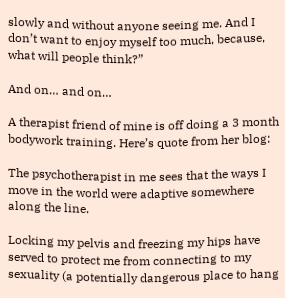slowly and without anyone seeing me. And I don’t want to enjoy myself too much, because, what will people think?”

And on… and on…

A therapist friend of mine is off doing a 3 month bodywork training. Here’s quote from her blog:

The psychotherapist in me sees that the ways I move in the world were adaptive somewhere along the line.

Locking my pelvis and freezing my hips have served to protect me from connecting to my sexuality (a potentially dangerous place to hang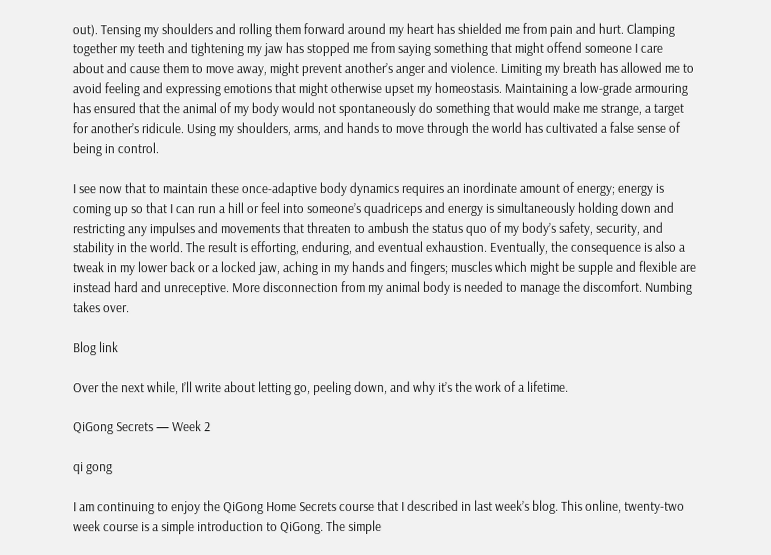out). Tensing my shoulders and rolling them forward around my heart has shielded me from pain and hurt. Clamping together my teeth and tightening my jaw has stopped me from saying something that might offend someone I care about and cause them to move away, might prevent another’s anger and violence. Limiting my breath has allowed me to avoid feeling and expressing emotions that might otherwise upset my homeostasis. Maintaining a low-grade armouring has ensured that the animal of my body would not spontaneously do something that would make me strange, a target for another’s ridicule. Using my shoulders, arms, and hands to move through the world has cultivated a false sense of being in control.

I see now that to maintain these once-adaptive body dynamics requires an inordinate amount of energy; energy is coming up so that I can run a hill or feel into someone’s quadriceps and energy is simultaneously holding down and restricting any impulses and movements that threaten to ambush the status quo of my body’s safety, security, and stability in the world. The result is efforting, enduring, and eventual exhaustion. Eventually, the consequence is also a tweak in my lower back or a locked jaw, aching in my hands and fingers; muscles which might be supple and flexible are instead hard and unreceptive. More disconnection from my animal body is needed to manage the discomfort. Numbing takes over.

Blog link

Over the next while, I’ll write about letting go, peeling down, and why it’s the work of a lifetime.

QiGong Secrets — Week 2

qi gong

I am continuing to enjoy the QiGong Home Secrets course that I described in last week’s blog. This online, twenty-two week course is a simple introduction to QiGong. The simple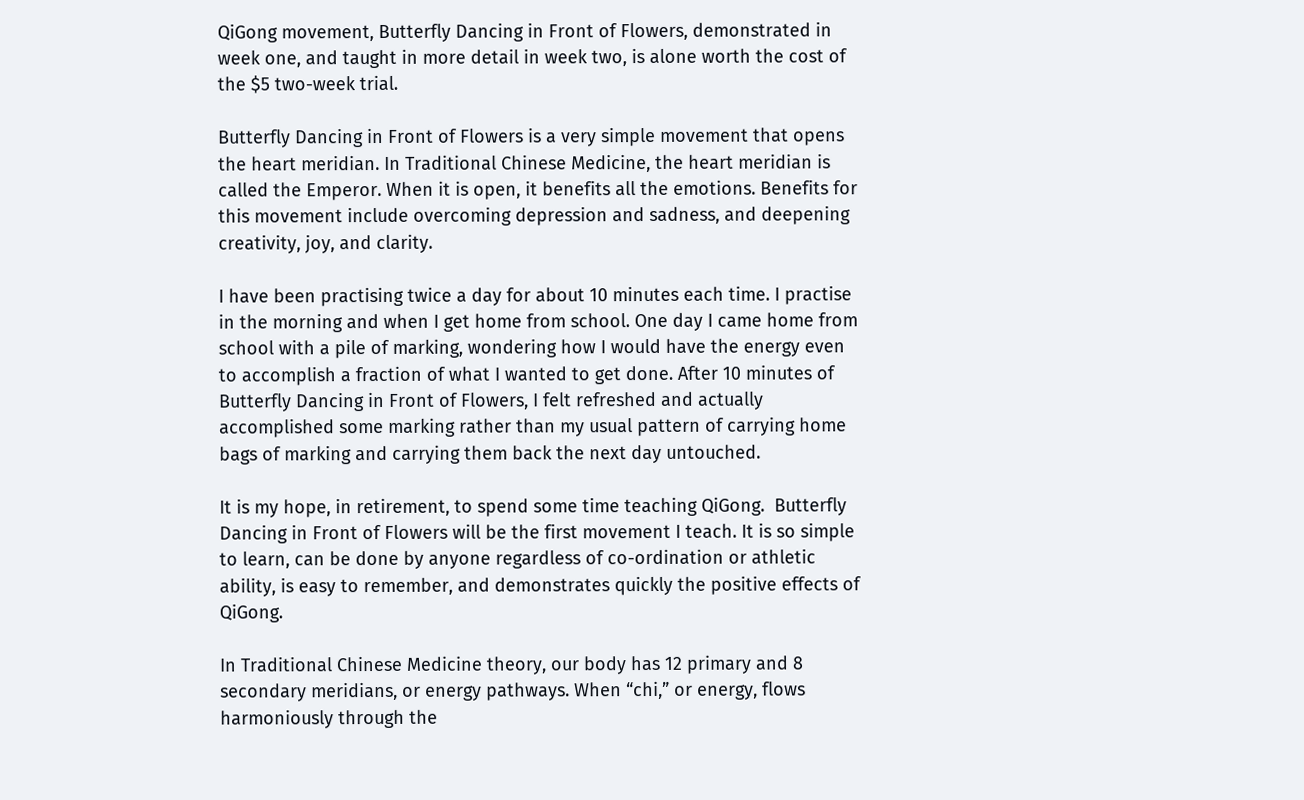QiGong movement, Butterfly Dancing in Front of Flowers, demonstrated in week one, and taught in more detail in week two, is alone worth the cost of the $5 two-week trial.

Butterfly Dancing in Front of Flowers is a very simple movement that opens the heart meridian. In Traditional Chinese Medicine, the heart meridian is called the Emperor. When it is open, it benefits all the emotions. Benefits for this movement include overcoming depression and sadness, and deepening creativity, joy, and clarity.

I have been practising twice a day for about 10 minutes each time. I practise in the morning and when I get home from school. One day I came home from school with a pile of marking, wondering how I would have the energy even to accomplish a fraction of what I wanted to get done. After 10 minutes of Butterfly Dancing in Front of Flowers, I felt refreshed and actually accomplished some marking rather than my usual pattern of carrying home bags of marking and carrying them back the next day untouched.

It is my hope, in retirement, to spend some time teaching QiGong.  Butterfly Dancing in Front of Flowers will be the first movement I teach. It is so simple to learn, can be done by anyone regardless of co-ordination or athletic ability, is easy to remember, and demonstrates quickly the positive effects of QiGong.

In Traditional Chinese Medicine theory, our body has 12 primary and 8 secondary meridians, or energy pathways. When “chi,” or energy, flows harmoniously through the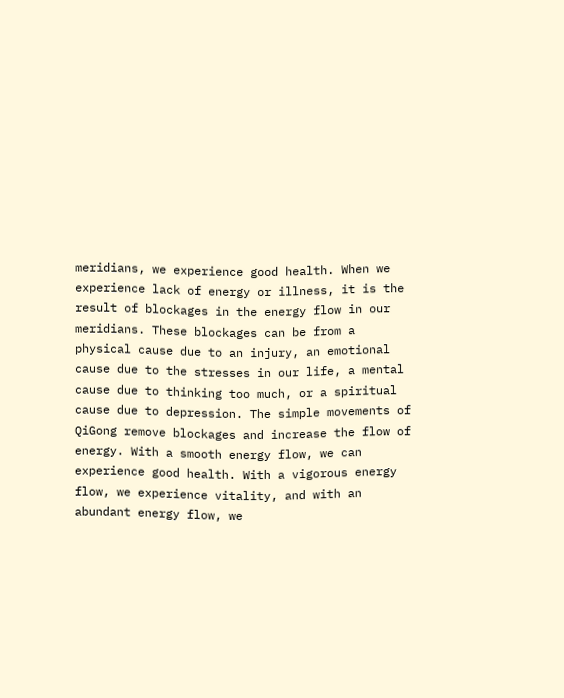meridians, we experience good health. When we experience lack of energy or illness, it is the result of blockages in the energy flow in our meridians. These blockages can be from a physical cause due to an injury, an emotional cause due to the stresses in our life, a mental cause due to thinking too much, or a spiritual cause due to depression. The simple movements of QiGong remove blockages and increase the flow of energy. With a smooth energy flow, we can experience good health. With a vigorous energy flow, we experience vitality, and with an abundant energy flow, we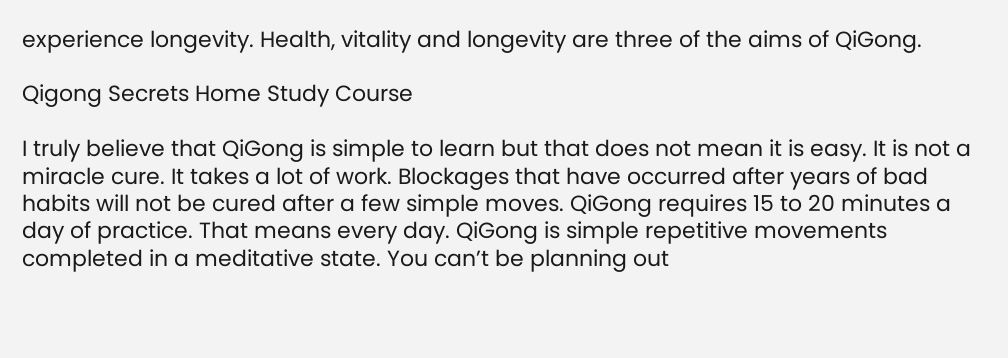experience longevity. Health, vitality and longevity are three of the aims of QiGong.

Qigong Secrets Home Study Course

I truly believe that QiGong is simple to learn but that does not mean it is easy. It is not a miracle cure. It takes a lot of work. Blockages that have occurred after years of bad habits will not be cured after a few simple moves. QiGong requires 15 to 20 minutes a day of practice. That means every day. QiGong is simple repetitive movements completed in a meditative state. You can’t be planning out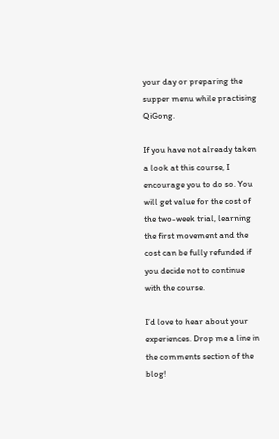your day or preparing the supper menu while practising QiGong.

If you have not already taken a look at this course, I encourage you to do so. You will get value for the cost of the two-week trial, learning the first movement and the cost can be fully refunded if you decide not to continue with the course.

I’d love to hear about your experiences. Drop me a line in the comments section of the blog!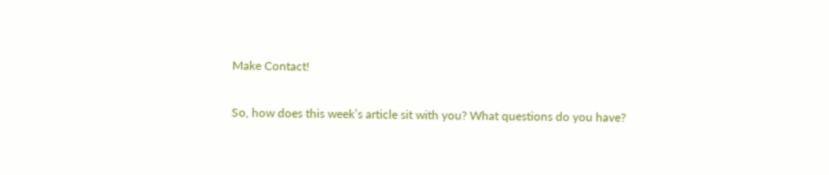Make Contact!

So, how does this week’s article sit with you? What questions do you have?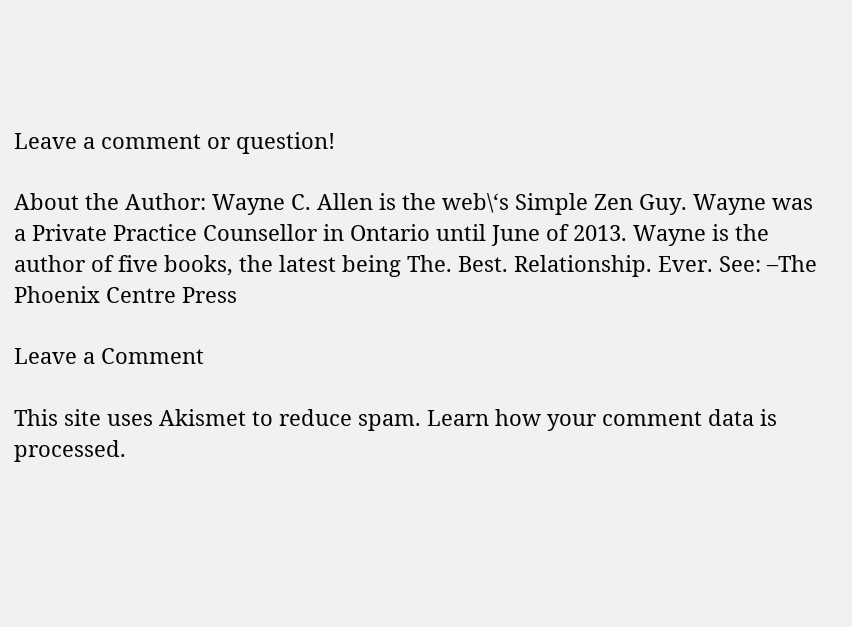Leave a comment or question!

About the Author: Wayne C. Allen is the web\‘s Simple Zen Guy. Wayne was a Private Practice Counsellor in Ontario until June of 2013. Wayne is the author of five books, the latest being The. Best. Relationship. Ever. See: –The Phoenix Centre Press

Leave a Comment

This site uses Akismet to reduce spam. Learn how your comment data is processed.